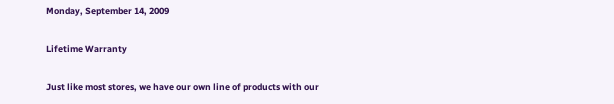Monday, September 14, 2009

Lifetime Warranty

Just like most stores, we have our own line of products with our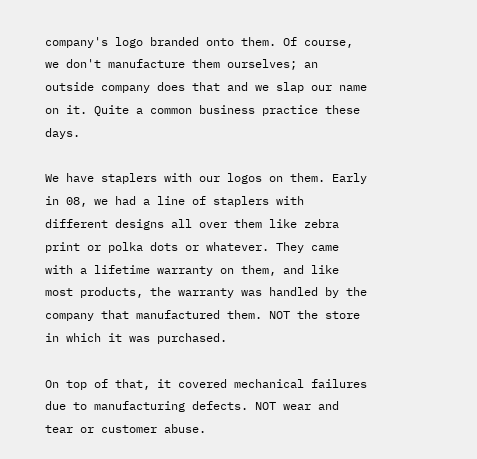company's logo branded onto them. Of course, we don't manufacture them ourselves; an outside company does that and we slap our name on it. Quite a common business practice these days.

We have staplers with our logos on them. Early in 08, we had a line of staplers with different designs all over them like zebra print or polka dots or whatever. They came with a lifetime warranty on them, and like most products, the warranty was handled by the company that manufactured them. NOT the store in which it was purchased.

On top of that, it covered mechanical failures due to manufacturing defects. NOT wear and tear or customer abuse.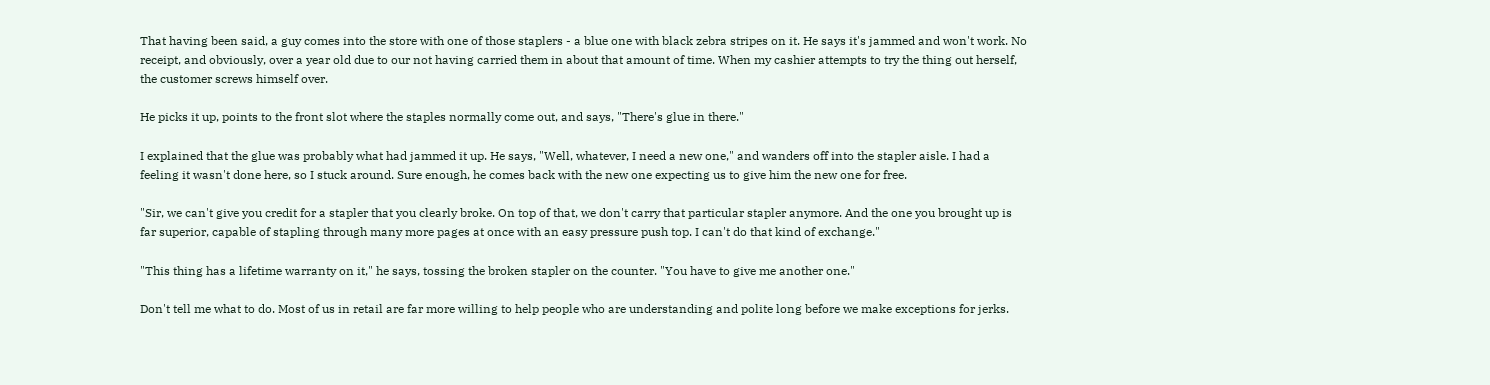That having been said, a guy comes into the store with one of those staplers - a blue one with black zebra stripes on it. He says it's jammed and won't work. No receipt, and obviously, over a year old due to our not having carried them in about that amount of time. When my cashier attempts to try the thing out herself, the customer screws himself over.

He picks it up, points to the front slot where the staples normally come out, and says, "There's glue in there."

I explained that the glue was probably what had jammed it up. He says, "Well, whatever, I need a new one," and wanders off into the stapler aisle. I had a feeling it wasn't done here, so I stuck around. Sure enough, he comes back with the new one expecting us to give him the new one for free.

"Sir, we can't give you credit for a stapler that you clearly broke. On top of that, we don't carry that particular stapler anymore. And the one you brought up is far superior, capable of stapling through many more pages at once with an easy pressure push top. I can't do that kind of exchange."

"This thing has a lifetime warranty on it," he says, tossing the broken stapler on the counter. "You have to give me another one."

Don't tell me what to do. Most of us in retail are far more willing to help people who are understanding and polite long before we make exceptions for jerks.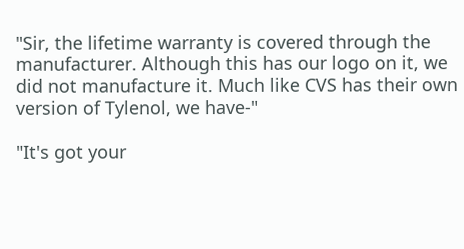"Sir, the lifetime warranty is covered through the manufacturer. Although this has our logo on it, we did not manufacture it. Much like CVS has their own version of Tylenol, we have-"

"It's got your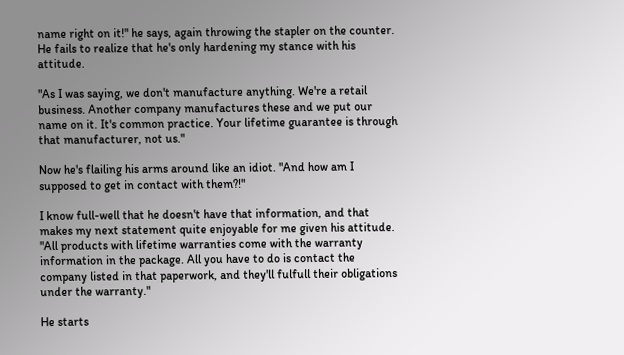name right on it!" he says, again throwing the stapler on the counter. He fails to realize that he's only hardening my stance with his attitude.

"As I was saying, we don't manufacture anything. We're a retail business. Another company manufactures these and we put our name on it. It's common practice. Your lifetime guarantee is through that manufacturer, not us."

Now he's flailing his arms around like an idiot. "And how am I supposed to get in contact with them?!"

I know full-well that he doesn't have that information, and that makes my next statement quite enjoyable for me given his attitude. "All products with lifetime warranties come with the warranty information in the package. All you have to do is contact the company listed in that paperwork, and they'll fulfull their obligations under the warranty."

He starts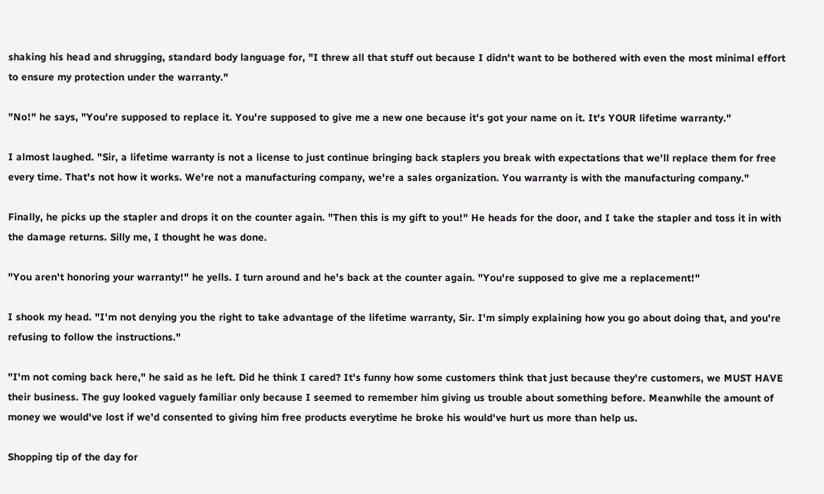shaking his head and shrugging, standard body language for, "I threw all that stuff out because I didn't want to be bothered with even the most minimal effort to ensure my protection under the warranty."

"No!" he says, "You're supposed to replace it. You're supposed to give me a new one because it's got your name on it. It's YOUR lifetime warranty."

I almost laughed. "Sir, a lifetime warranty is not a license to just continue bringing back staplers you break with expectations that we'll replace them for free every time. That's not how it works. We're not a manufacturing company, we're a sales organization. You warranty is with the manufacturing company."

Finally, he picks up the stapler and drops it on the counter again. "Then this is my gift to you!" He heads for the door, and I take the stapler and toss it in with the damage returns. Silly me, I thought he was done.

"You aren't honoring your warranty!" he yells. I turn around and he's back at the counter again. "You're supposed to give me a replacement!"

I shook my head. "I'm not denying you the right to take advantage of the lifetime warranty, Sir. I'm simply explaining how you go about doing that, and you're refusing to follow the instructions."

"I'm not coming back here," he said as he left. Did he think I cared? It's funny how some customers think that just because they're customers, we MUST HAVE their business. The guy looked vaguely familiar only because I seemed to remember him giving us trouble about something before. Meanwhile the amount of money we would've lost if we'd consented to giving him free products everytime he broke his would've hurt us more than help us.

Shopping tip of the day for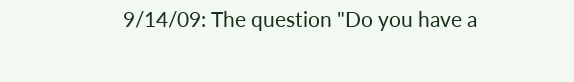9/14/09: The question "Do you have a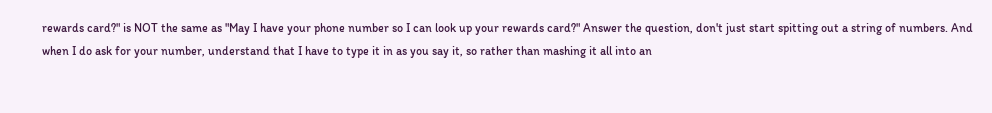rewards card?" is NOT the same as "May I have your phone number so I can look up your rewards card?" Answer the question, don't just start spitting out a string of numbers. And when I do ask for your number, understand that I have to type it in as you say it, so rather than mashing it all into an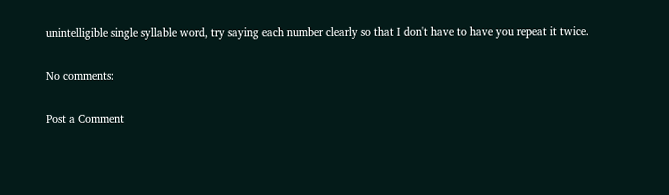unintelligible single syllable word, try saying each number clearly so that I don't have to have you repeat it twice.

No comments:

Post a Comment